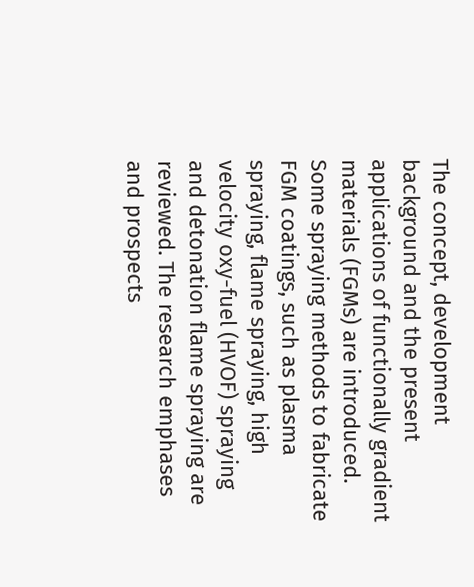The concept, development background and the present applications of functionally gradient materials (FGMs) are introduced. Some spraying methods to fabricate FGM coatings, such as plasma spraying, flame spraying, high velocity oxy-fuel (HVOF) spraying and detonation flame spraying are reviewed. The research emphases and prospects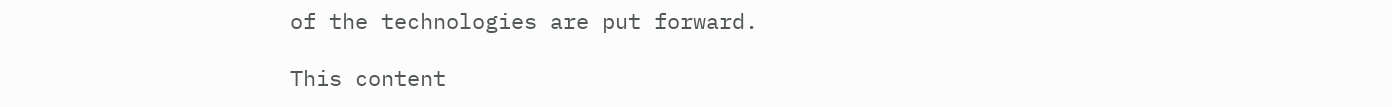of the technologies are put forward.

This content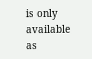is only available as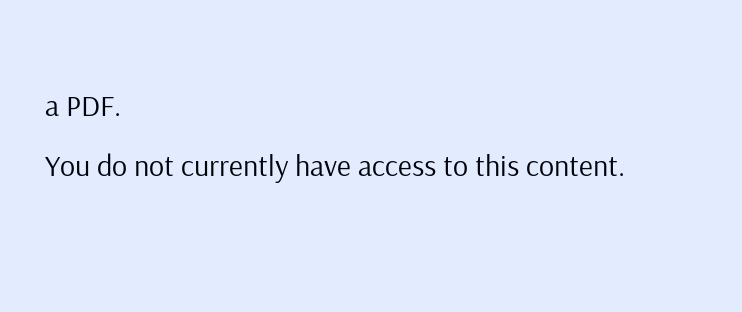a PDF.
You do not currently have access to this content.